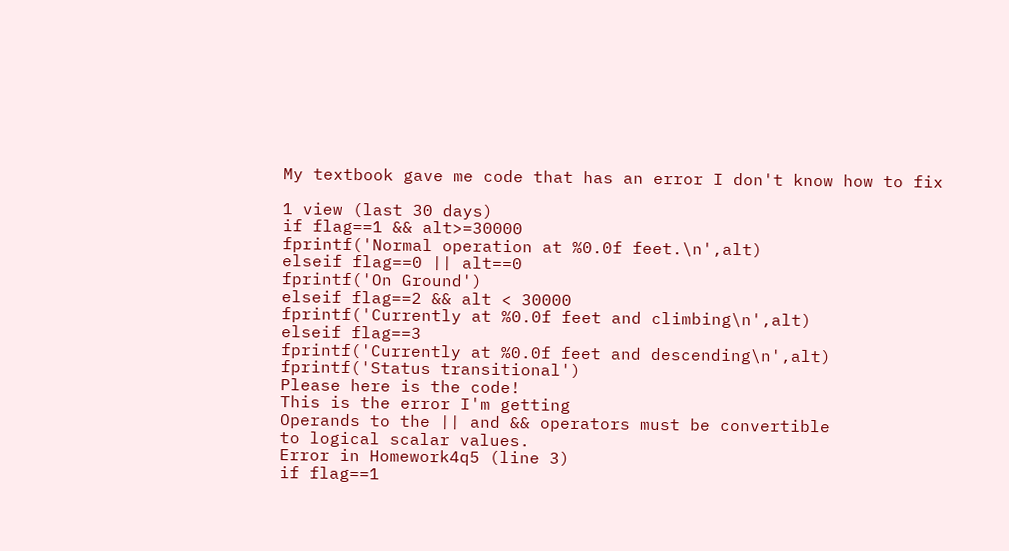My textbook gave me code that has an error I don't know how to fix

1 view (last 30 days)
if flag==1 && alt>=30000
fprintf('Normal operation at %0.0f feet.\n',alt)
elseif flag==0 || alt==0
fprintf('On Ground')
elseif flag==2 && alt < 30000
fprintf('Currently at %0.0f feet and climbing\n',alt)
elseif flag==3
fprintf('Currently at %0.0f feet and descending\n',alt)
fprintf('Status transitional')
Please here is the code!
This is the error I'm getting
Operands to the || and && operators must be convertible
to logical scalar values.
Error in Homework4q5 (line 3)
if flag==1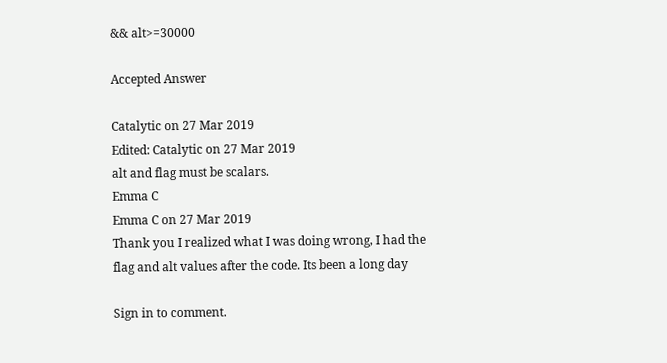&& alt>=30000

Accepted Answer

Catalytic on 27 Mar 2019
Edited: Catalytic on 27 Mar 2019
alt and flag must be scalars.
Emma C
Emma C on 27 Mar 2019
Thank you I realized what I was doing wrong, I had the flag and alt values after the code. Its been a long day

Sign in to comment.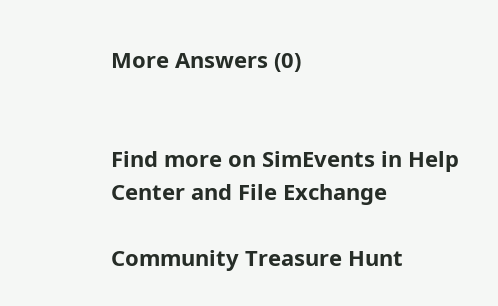More Answers (0)


Find more on SimEvents in Help Center and File Exchange

Community Treasure Hunt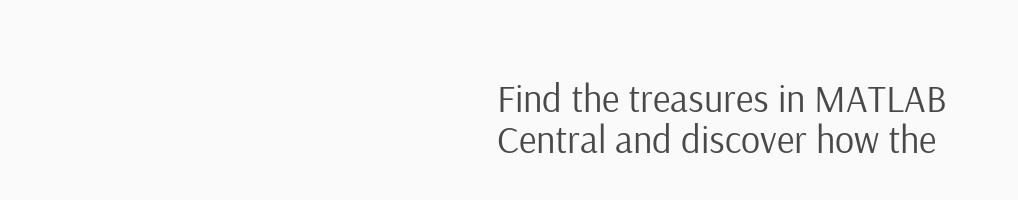Find the treasures in MATLAB Central and discover how the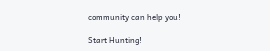community can help you!

Start Hunting!